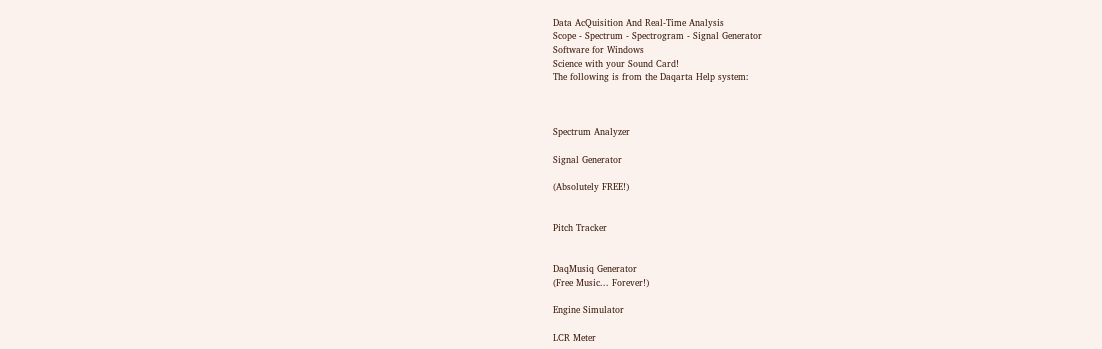Data AcQuisition And Real-Time Analysis
Scope - Spectrum - Spectrogram - Signal Generator
Software for Windows
Science with your Sound Card!
The following is from the Daqarta Help system:



Spectrum Analyzer

Signal Generator

(Absolutely FREE!)


Pitch Tracker


DaqMusiq Generator
(Free Music... Forever!)

Engine Simulator

LCR Meter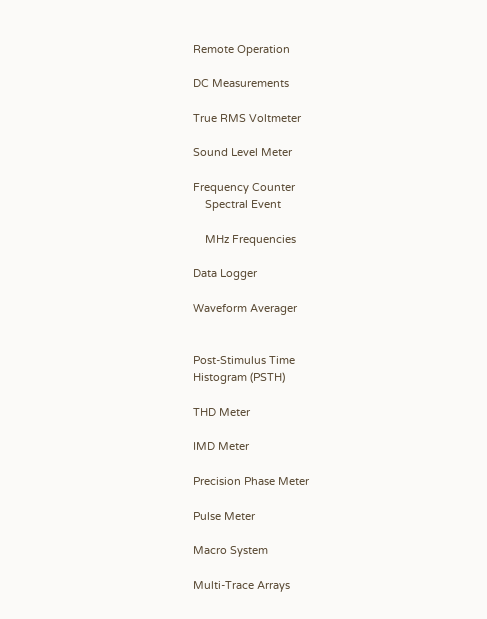Remote Operation

DC Measurements

True RMS Voltmeter

Sound Level Meter

Frequency Counter
    Spectral Event

    MHz Frequencies

Data Logger

Waveform Averager


Post-Stimulus Time
Histogram (PSTH)

THD Meter

IMD Meter

Precision Phase Meter

Pulse Meter

Macro System

Multi-Trace Arrays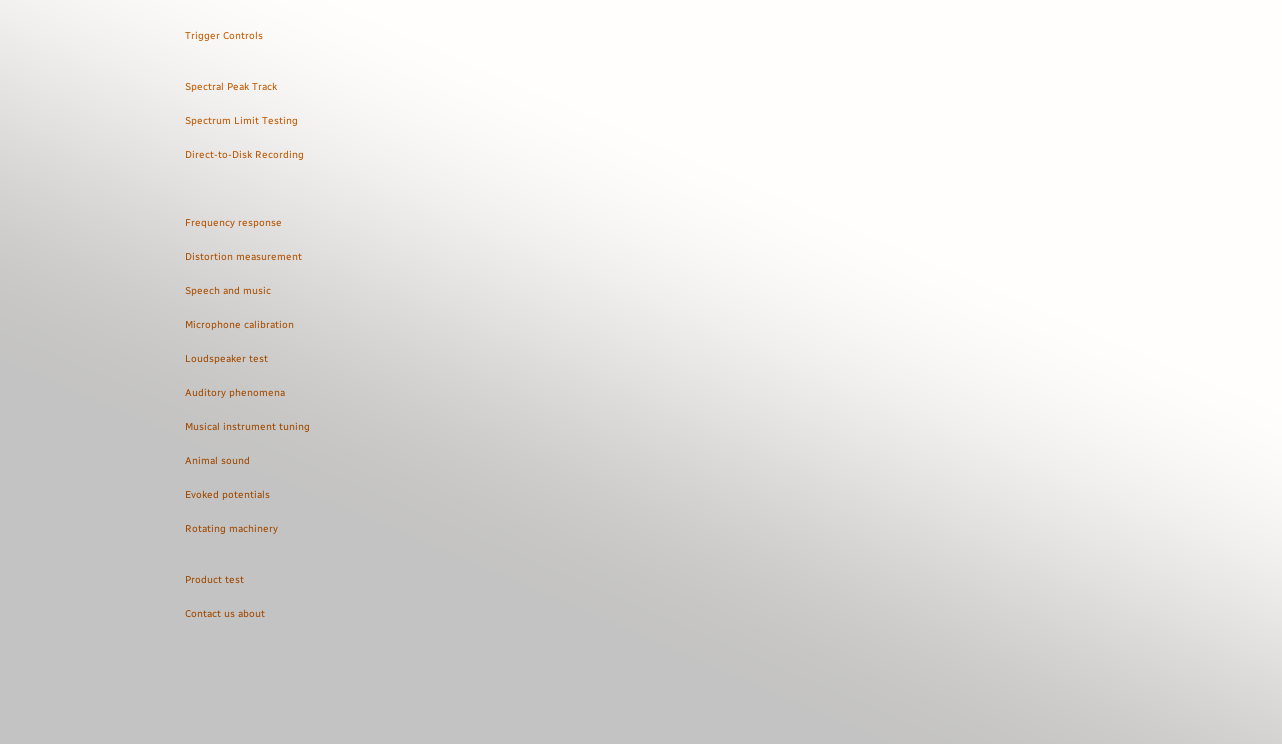Trigger Controls


Spectral Peak Track

Spectrum Limit Testing

Direct-to-Disk Recording



Frequency response

Distortion measurement

Speech and music

Microphone calibration

Loudspeaker test

Auditory phenomena

Musical instrument tuning

Animal sound

Evoked potentials

Rotating machinery


Product test

Contact us about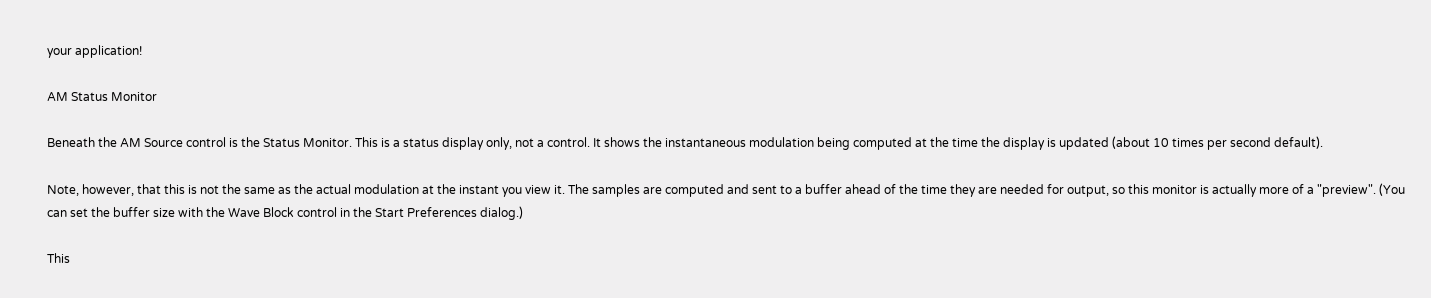your application!

AM Status Monitor

Beneath the AM Source control is the Status Monitor. This is a status display only, not a control. It shows the instantaneous modulation being computed at the time the display is updated (about 10 times per second default).

Note, however, that this is not the same as the actual modulation at the instant you view it. The samples are computed and sent to a buffer ahead of the time they are needed for output, so this monitor is actually more of a "preview". (You can set the buffer size with the Wave Block control in the Start Preferences dialog.)

This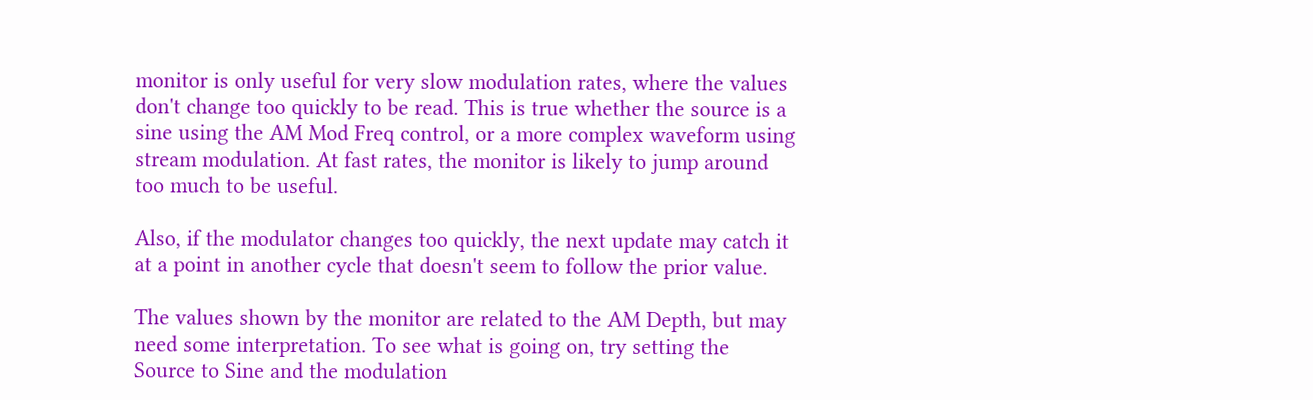monitor is only useful for very slow modulation rates, where the values don't change too quickly to be read. This is true whether the source is a sine using the AM Mod Freq control, or a more complex waveform using stream modulation. At fast rates, the monitor is likely to jump around too much to be useful.

Also, if the modulator changes too quickly, the next update may catch it at a point in another cycle that doesn't seem to follow the prior value.

The values shown by the monitor are related to the AM Depth, but may need some interpretation. To see what is going on, try setting the Source to Sine and the modulation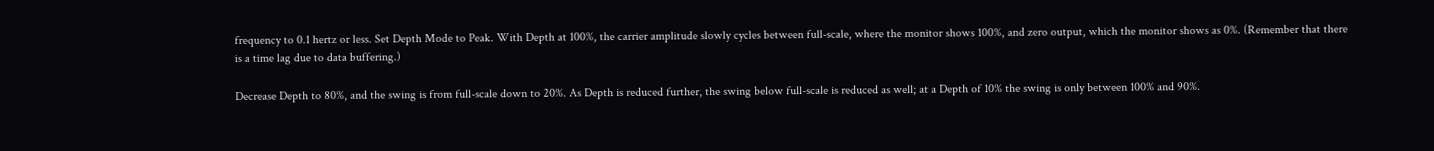frequency to 0.1 hertz or less. Set Depth Mode to Peak. With Depth at 100%, the carrier amplitude slowly cycles between full-scale, where the monitor shows 100%, and zero output, which the monitor shows as 0%. (Remember that there is a time lag due to data buffering.)

Decrease Depth to 80%, and the swing is from full-scale down to 20%. As Depth is reduced further, the swing below full-scale is reduced as well; at a Depth of 10% the swing is only between 100% and 90%.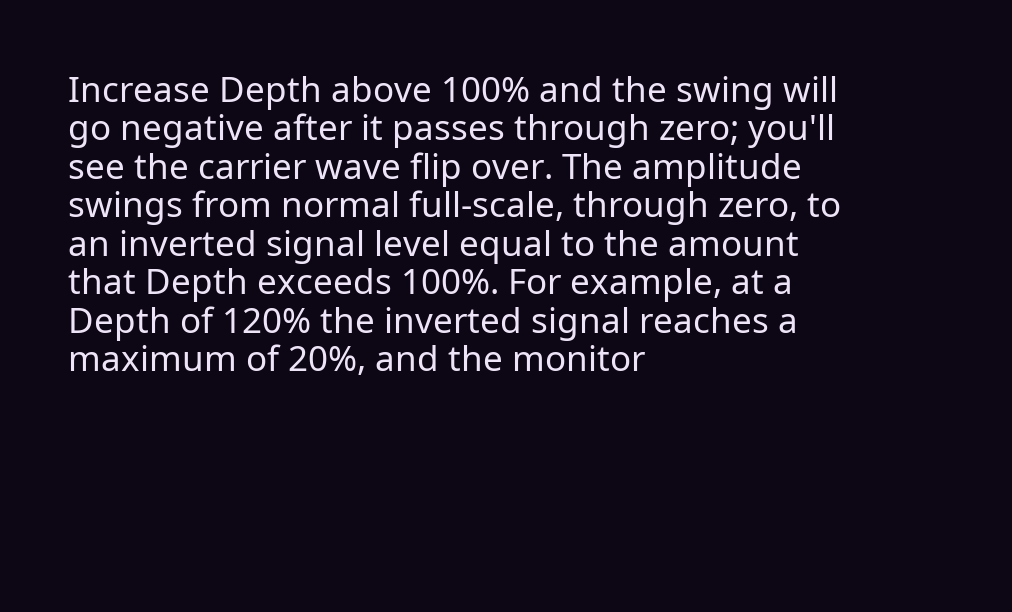Increase Depth above 100% and the swing will go negative after it passes through zero; you'll see the carrier wave flip over. The amplitude swings from normal full-scale, through zero, to an inverted signal level equal to the amount that Depth exceeds 100%. For example, at a Depth of 120% the inverted signal reaches a maximum of 20%, and the monitor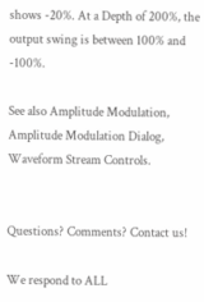shows -20%. At a Depth of 200%, the output swing is between 100% and -100%.

See also Amplitude Modulation, Amplitude Modulation Dialog, Waveform Stream Controls.


Questions? Comments? Contact us!

We respond to ALL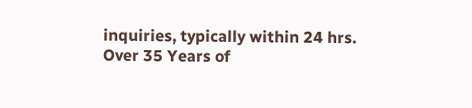inquiries, typically within 24 hrs.
Over 35 Years of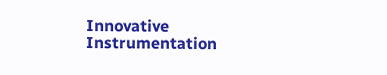Innovative Instrumentation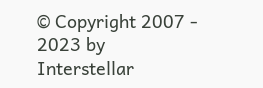© Copyright 2007 - 2023 by Interstellar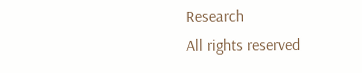Research
All rights reserved